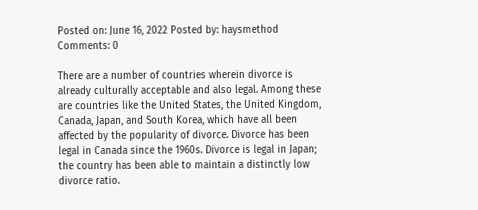Posted on: June 16, 2022 Posted by: haysmethod Comments: 0

There are a number of countries wherein divorce is already culturally acceptable and also legal. Among these are countries like the United States, the United Kingdom, Canada, Japan, and South Korea, which have all been affected by the popularity of divorce. Divorce has been legal in Canada since the 1960s. Divorce is legal in Japan; the country has been able to maintain a distinctly low divorce ratio.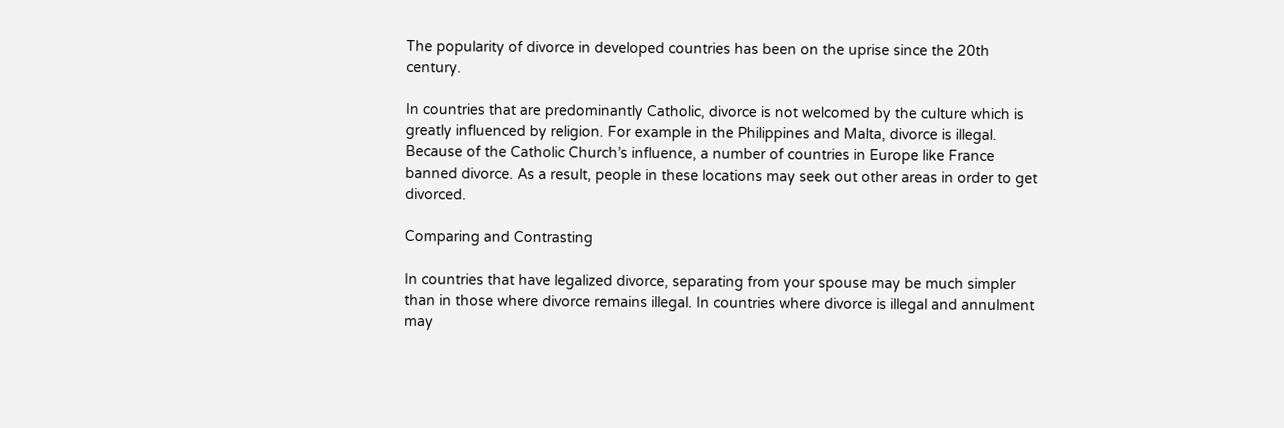The popularity of divorce in developed countries has been on the uprise since the 20th century.

In countries that are predominantly Catholic, divorce is not welcomed by the culture which is greatly influenced by religion. For example in the Philippines and Malta, divorce is illegal. Because of the Catholic Church’s influence, a number of countries in Europe like France banned divorce. As a result, people in these locations may seek out other areas in order to get divorced.

Comparing and Contrasting

In countries that have legalized divorce, separating from your spouse may be much simpler than in those where divorce remains illegal. In countries where divorce is illegal and annulment may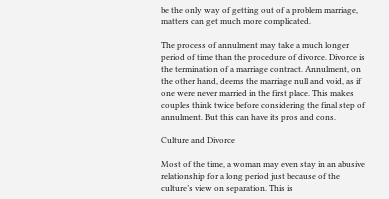be the only way of getting out of a problem marriage, matters can get much more complicated.

The process of annulment may take a much longer period of time than the procedure of divorce. Divorce is the termination of a marriage contract. Annulment, on the other hand, deems the marriage null and void, as if one were never married in the first place. This makes couples think twice before considering the final step of annulment. But this can have its pros and cons.

Culture and Divorce

Most of the time, a woman may even stay in an abusive relationship for a long period just because of the culture’s view on separation. This is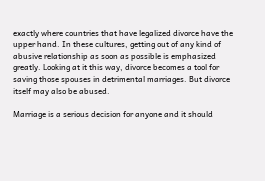exactly where countries that have legalized divorce have the upper hand. In these cultures, getting out of any kind of abusive relationship as soon as possible is emphasized greatly. Looking at it this way, divorce becomes a tool for saving those spouses in detrimental marriages. But divorce itself may also be abused.

Marriage is a serious decision for anyone and it should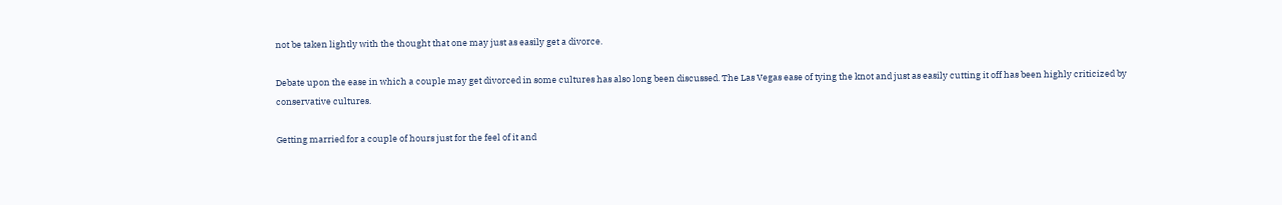not be taken lightly with the thought that one may just as easily get a divorce.

Debate upon the ease in which a couple may get divorced in some cultures has also long been discussed. The Las Vegas ease of tying the knot and just as easily cutting it off has been highly criticized by conservative cultures.

Getting married for a couple of hours just for the feel of it and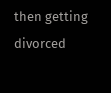then getting divorced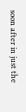soon after in just the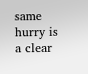same hurry is a clear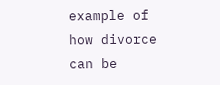example of how divorce can be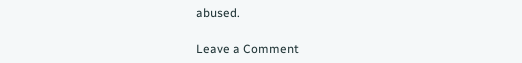abused.

Leave a Comment